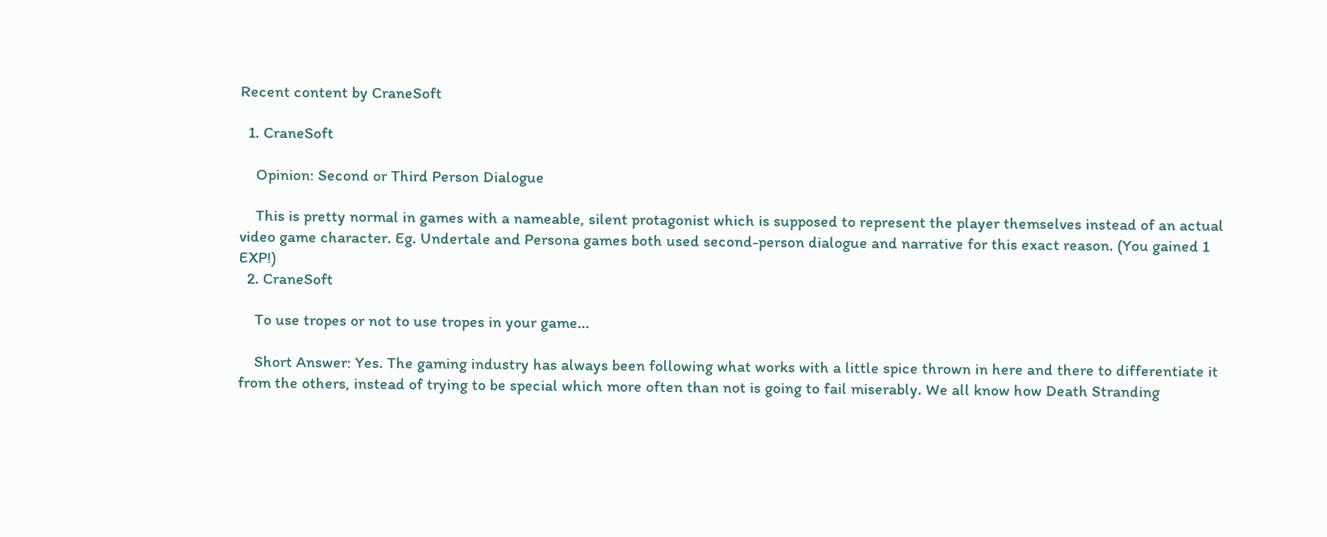Recent content by CraneSoft

  1. CraneSoft

    Opinion: Second or Third Person Dialogue

    This is pretty normal in games with a nameable, silent protagonist which is supposed to represent the player themselves instead of an actual video game character. Eg. Undertale and Persona games both used second-person dialogue and narrative for this exact reason. (You gained 1 EXP!)
  2. CraneSoft

    To use tropes or not to use tropes in your game...

    Short Answer: Yes. The gaming industry has always been following what works with a little spice thrown in here and there to differentiate it from the others, instead of trying to be special which more often than not is going to fail miserably. We all know how Death Stranding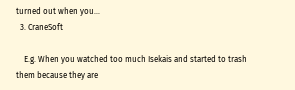turned out when you...
  3. CraneSoft

    E.g. When you watched too much Isekais and started to trash them because they are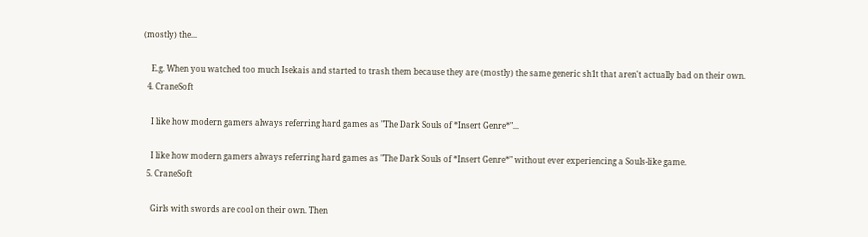(mostly) the...

    E.g. When you watched too much Isekais and started to trash them because they are (mostly) the same generic sh1t that aren't actually bad on their own.
  4. CraneSoft

    I like how modern gamers always referring hard games as "The Dark Souls of *Insert Genre*"...

    I like how modern gamers always referring hard games as "The Dark Souls of *Insert Genre*" without ever experiencing a Souls-like game.
  5. CraneSoft

    Girls with swords are cool on their own. Then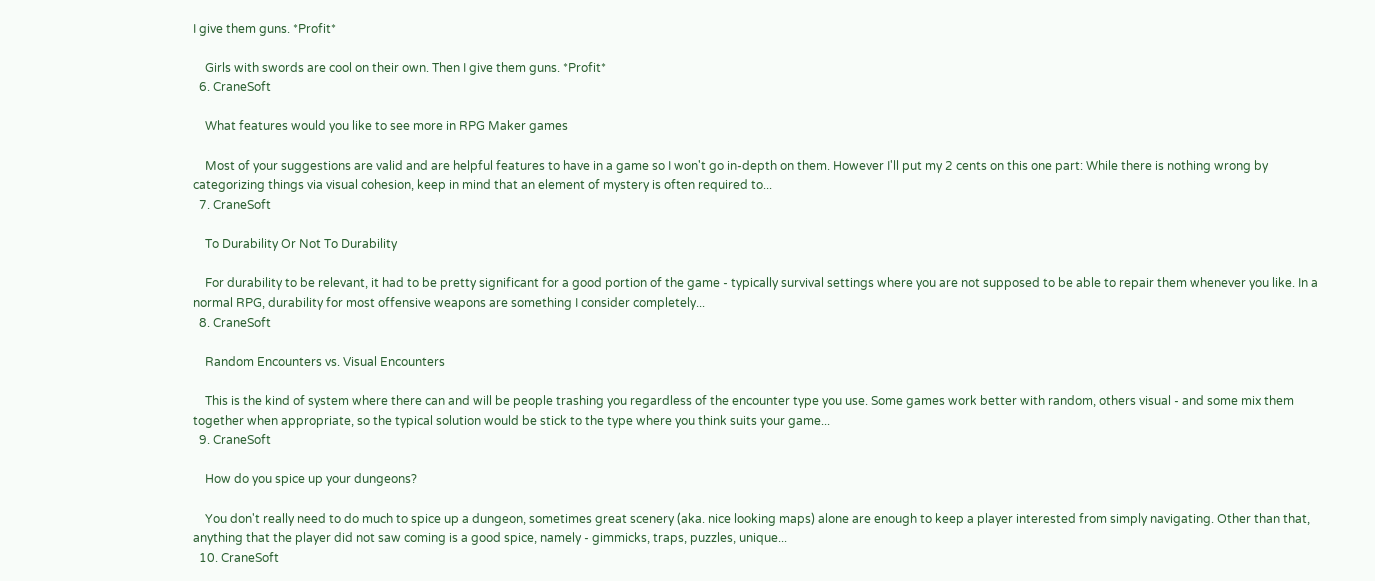I give them guns. *Profit*

    Girls with swords are cool on their own. Then I give them guns. *Profit*
  6. CraneSoft

    What features would you like to see more in RPG Maker games

    Most of your suggestions are valid and are helpful features to have in a game so I won't go in-depth on them. However I'll put my 2 cents on this one part: While there is nothing wrong by categorizing things via visual cohesion, keep in mind that an element of mystery is often required to...
  7. CraneSoft

    To Durability Or Not To Durability

    For durability to be relevant, it had to be pretty significant for a good portion of the game - typically survival settings where you are not supposed to be able to repair them whenever you like. In a normal RPG, durability for most offensive weapons are something I consider completely...
  8. CraneSoft

    Random Encounters vs. Visual Encounters

    This is the kind of system where there can and will be people trashing you regardless of the encounter type you use. Some games work better with random, others visual - and some mix them together when appropriate, so the typical solution would be stick to the type where you think suits your game...
  9. CraneSoft

    How do you spice up your dungeons?

    You don't really need to do much to spice up a dungeon, sometimes great scenery (aka. nice looking maps) alone are enough to keep a player interested from simply navigating. Other than that, anything that the player did not saw coming is a good spice, namely - gimmicks, traps, puzzles, unique...
  10. CraneSoft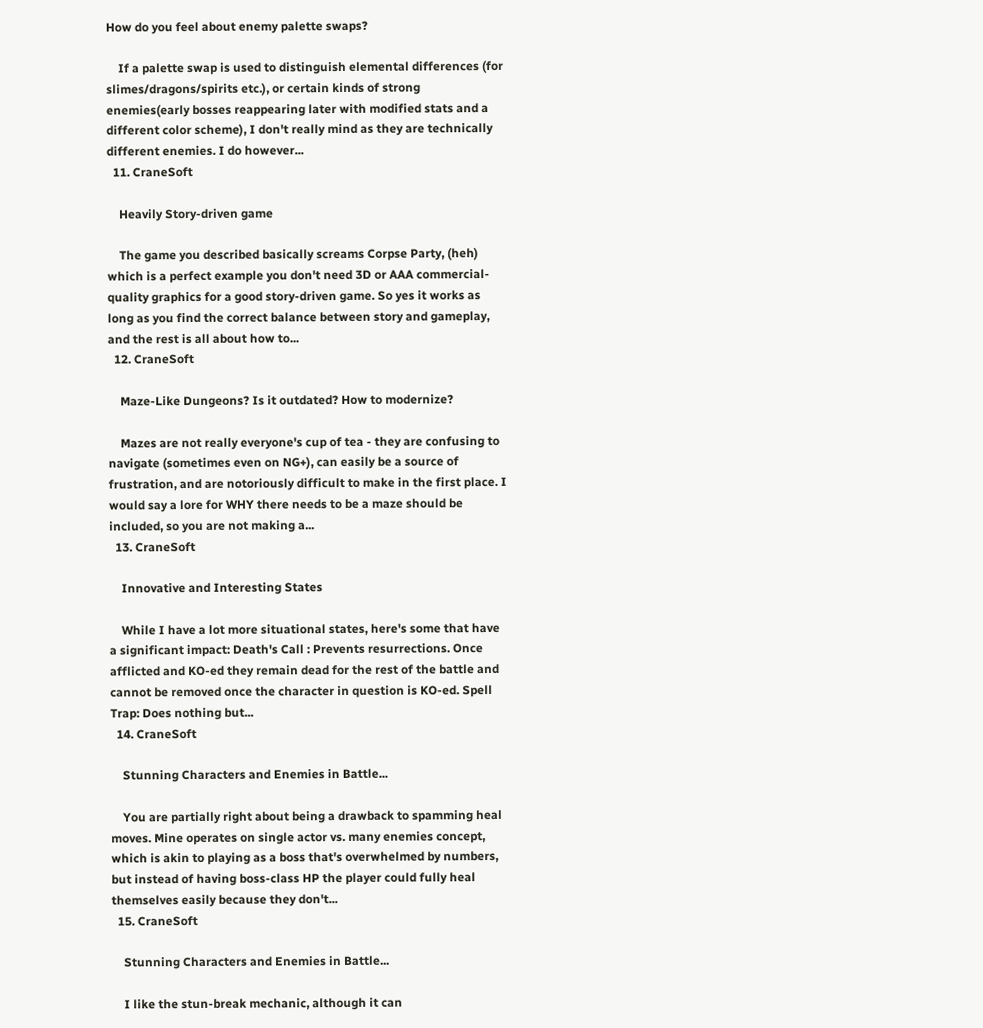How do you feel about enemy palette swaps?

    If a palette swap is used to distinguish elemental differences (for slimes/dragons/spirits etc.), or certain kinds of strong enemies(early bosses reappearing later with modified stats and a different color scheme), I don't really mind as they are technically different enemies. I do however...
  11. CraneSoft

    Heavily Story-driven game

    The game you described basically screams Corpse Party, (heh) which is a perfect example you don't need 3D or AAA commercial-quality graphics for a good story-driven game. So yes it works as long as you find the correct balance between story and gameplay, and the rest is all about how to...
  12. CraneSoft

    Maze-Like Dungeons? Is it outdated? How to modernize?

    Mazes are not really everyone's cup of tea - they are confusing to navigate (sometimes even on NG+), can easily be a source of frustration, and are notoriously difficult to make in the first place. I would say a lore for WHY there needs to be a maze should be included, so you are not making a...
  13. CraneSoft

    Innovative and Interesting States

    While I have a lot more situational states, here's some that have a significant impact: Death's Call : Prevents resurrections. Once afflicted and KO-ed they remain dead for the rest of the battle and cannot be removed once the character in question is KO-ed. Spell Trap: Does nothing but...
  14. CraneSoft

    Stunning Characters and Enemies in Battle...

    You are partially right about being a drawback to spamming heal moves. Mine operates on single actor vs. many enemies concept, which is akin to playing as a boss that's overwhelmed by numbers, but instead of having boss-class HP the player could fully heal themselves easily because they don't...
  15. CraneSoft

    Stunning Characters and Enemies in Battle...

    I like the stun-break mechanic, although it can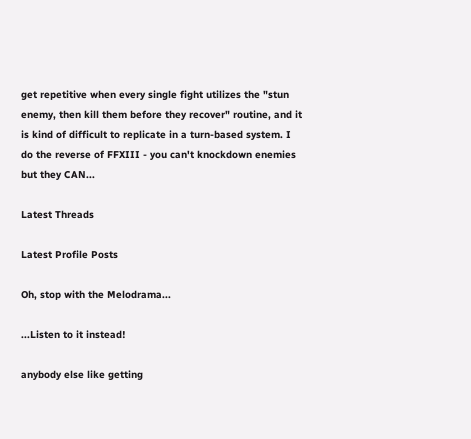get repetitive when every single fight utilizes the "stun enemy, then kill them before they recover" routine, and it is kind of difficult to replicate in a turn-based system. I do the reverse of FFXIII - you can't knockdown enemies but they CAN...

Latest Threads

Latest Profile Posts

Oh, stop with the Melodrama...

...Listen to it instead!

anybody else like getting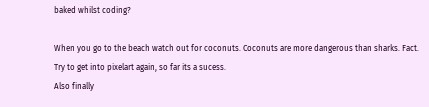baked whilst coding?

When you go to the beach watch out for coconuts. Coconuts are more dangerous than sharks. Fact.
Try to get into pixelart again, so far its a sucess.
Also finally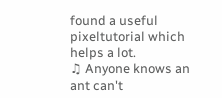found a useful pixeltutorial which helps a lot.
♫ Anyone knows an ant can't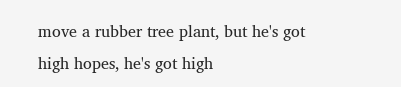move a rubber tree plant, but he's got high hopes, he's got high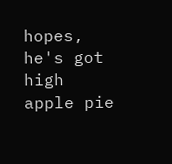hopes, he's got high apple pie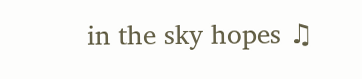in the sky hopes ♫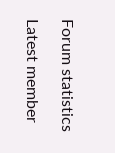Forum statistics

Latest member